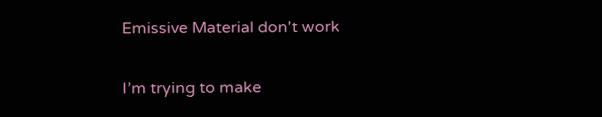Emissive Material don't work

I’m trying to make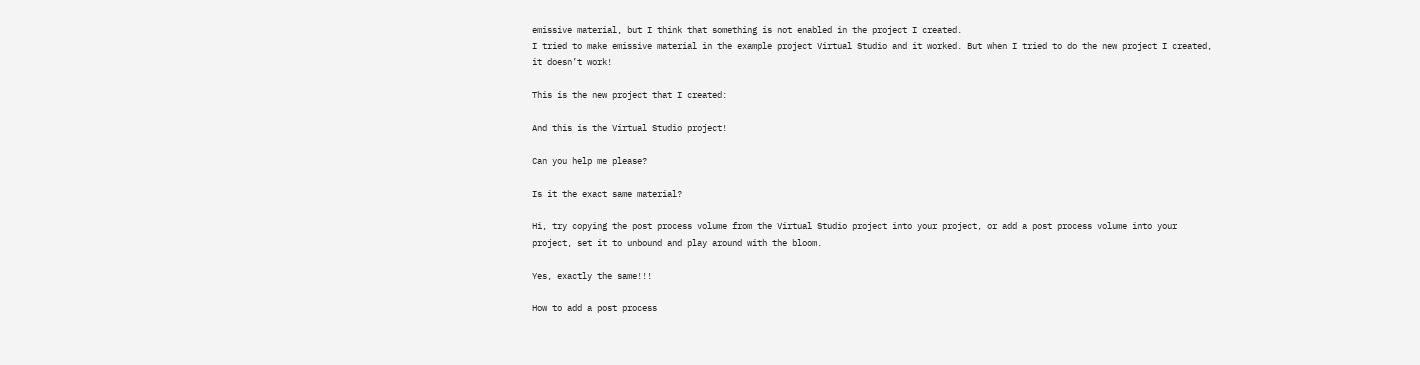emissive material, but I think that something is not enabled in the project I created.
I tried to make emissive material in the example project Virtual Studio and it worked. But when I tried to do the new project I created, it doesn’t work!

This is the new project that I created:

And this is the Virtual Studio project!

Can you help me please?

Is it the exact same material?

Hi, try copying the post process volume from the Virtual Studio project into your project, or add a post process volume into your project, set it to unbound and play around with the bloom.

Yes, exactly the same!!!

How to add a post process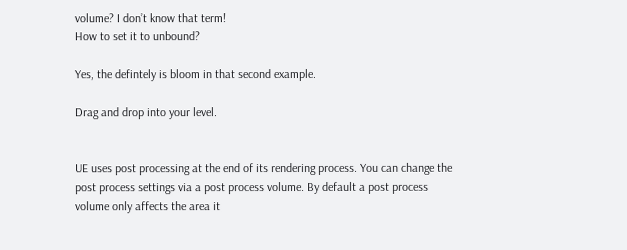volume? I don’t know that term!
How to set it to unbound?

Yes, the defintely is bloom in that second example.

Drag and drop into your level.


UE uses post processing at the end of its rendering process. You can change the post process settings via a post process volume. By default a post process volume only affects the area it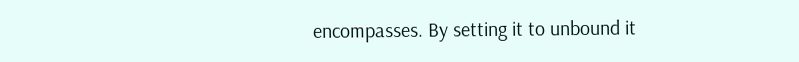encompasses. By setting it to unbound it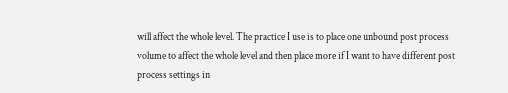will affect the whole level. The practice I use is to place one unbound post process volume to affect the whole level and then place more if I want to have different post process settings in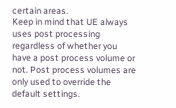certain areas.
Keep in mind that UE always uses post processing regardless of whether you have a post process volume or not. Post process volumes are only used to override the default settings.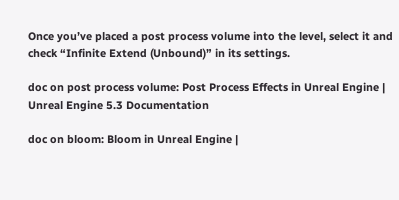Once you’ve placed a post process volume into the level, select it and check “Infinite Extend (Unbound)” in its settings.

doc on post process volume: Post Process Effects in Unreal Engine | Unreal Engine 5.3 Documentation

doc on bloom: Bloom in Unreal Engine |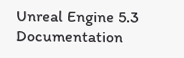Unreal Engine 5.3 Documentation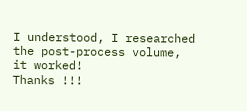I understood, I researched the post-process volume, it worked!
Thanks !!!